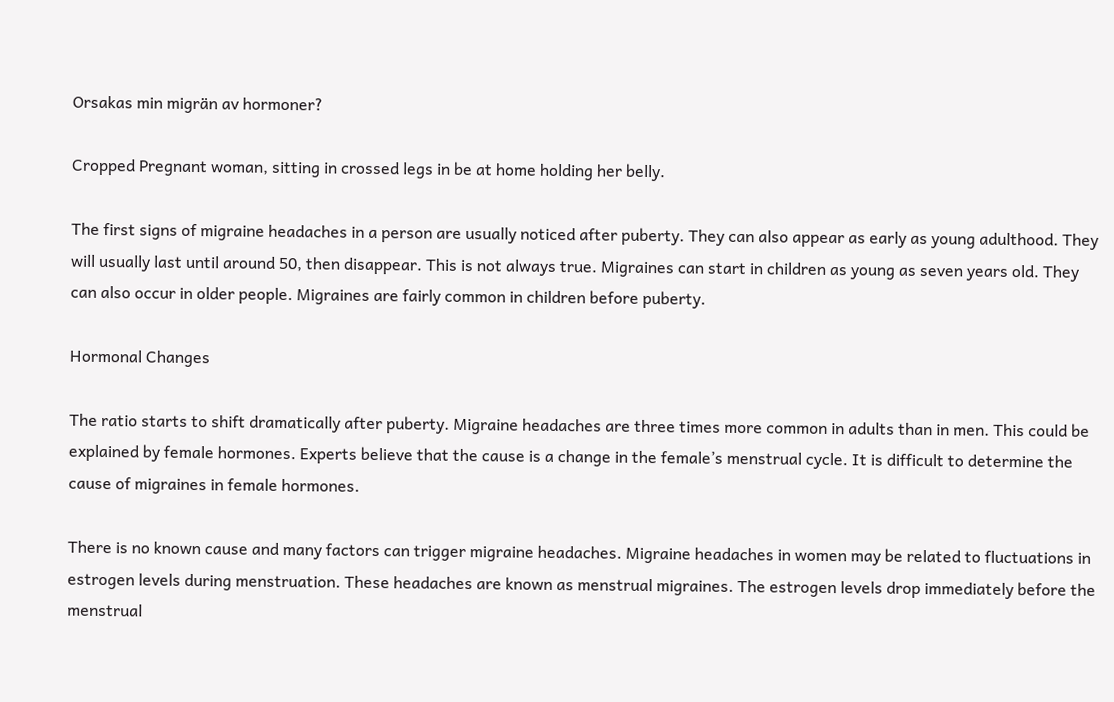Orsakas min migrän av hormoner?

Cropped Pregnant woman, sitting in crossed legs in be at home holding her belly.

The first signs of migraine headaches in a person are usually noticed after puberty. They can also appear as early as young adulthood. They will usually last until around 50, then disappear. This is not always true. Migraines can start in children as young as seven years old. They can also occur in older people. Migraines are fairly common in children before puberty.

Hormonal Changes

The ratio starts to shift dramatically after puberty. Migraine headaches are three times more common in adults than in men. This could be explained by female hormones. Experts believe that the cause is a change in the female’s menstrual cycle. It is difficult to determine the cause of migraines in female hormones.

There is no known cause and many factors can trigger migraine headaches. Migraine headaches in women may be related to fluctuations in estrogen levels during menstruation. These headaches are known as menstrual migraines. The estrogen levels drop immediately before the menstrual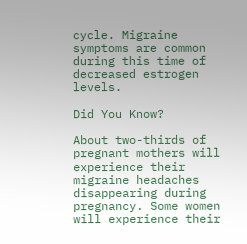cycle. Migraine symptoms are common during this time of decreased estrogen levels.

Did You Know?

About two-thirds of pregnant mothers will experience their migraine headaches disappearing during pregnancy. Some women will experience their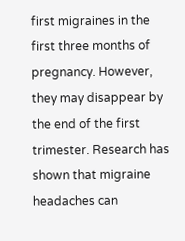first migraines in the first three months of pregnancy. However, they may disappear by the end of the first trimester. Research has shown that migraine headaches can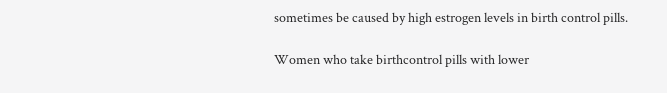sometimes be caused by high estrogen levels in birth control pills.

Women who take birthcontrol pills with lower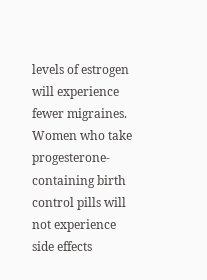levels of estrogen will experience fewer migraines. Women who take progesterone-containing birth control pills will not experience side effects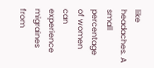like headaches. A small percentage of women can experience migraines from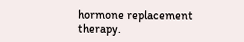hormone replacement therapy.